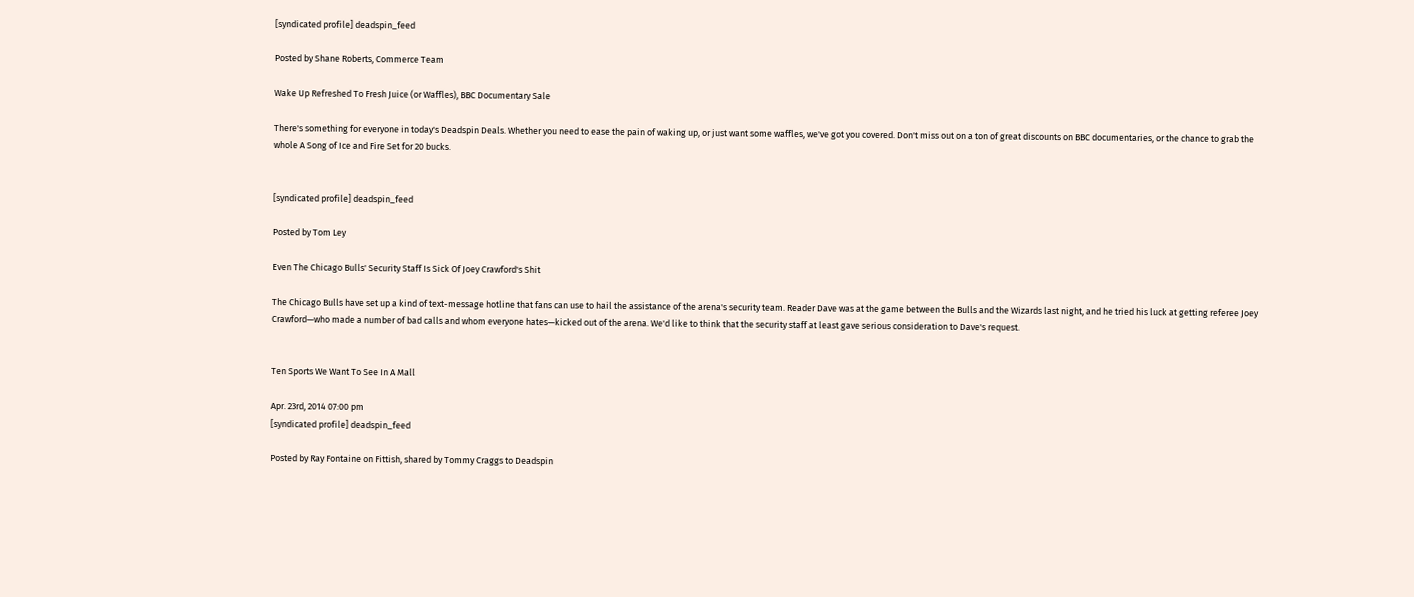[syndicated profile] deadspin_feed

Posted by Shane Roberts, Commerce Team

Wake Up Refreshed To Fresh Juice (or Waffles), BBC Documentary Sale

There's something for everyone in today's Deadspin Deals. Whether you need to ease the pain of waking up, or just want some waffles, we've got you covered. Don't miss out on a ton of great discounts on BBC documentaries, or the chance to grab the whole A Song of Ice and Fire Set for 20 bucks.


[syndicated profile] deadspin_feed

Posted by Tom Ley

Even The Chicago Bulls' Security Staff Is Sick Of Joey Crawford's Shit

The Chicago Bulls have set up a kind of text-message hotline that fans can use to hail the assistance of the arena's security team. Reader Dave was at the game between the Bulls and the Wizards last night, and he tried his luck at getting referee Joey Crawford—who made a number of bad calls and whom everyone hates—kicked out of the arena. We'd like to think that the security staff at least gave serious consideration to Dave's request.


Ten Sports We Want To See In A Mall

Apr. 23rd, 2014 07:00 pm
[syndicated profile] deadspin_feed

Posted by Ray Fontaine on Fittish, shared by Tommy Craggs to Deadspin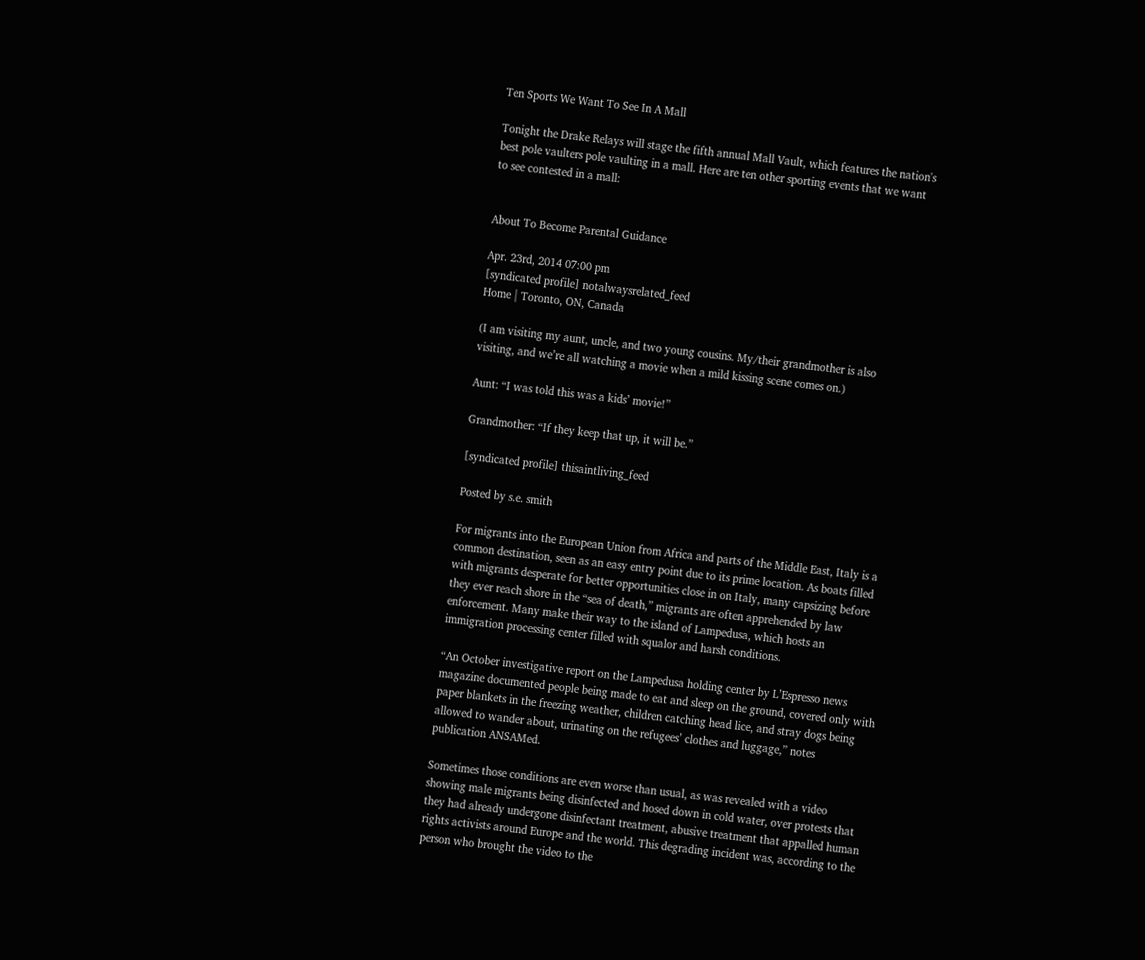Ten Sports We Want To See In A Mall

Tonight the Drake Relays will stage the fifth annual Mall Vault, which features the nation's best pole vaulters pole vaulting in a mall. Here are ten other sporting events that we want to see contested in a mall:


About To Become Parental Guidance

Apr. 23rd, 2014 07:00 pm
[syndicated profile] notalwaysrelated_feed
Home | Toronto, ON, Canada

(I am visiting my aunt, uncle, and two young cousins. My/their grandmother is also visiting, and we’re all watching a movie when a mild kissing scene comes on.)

Aunt: “I was told this was a kids’ movie!”

Grandmother: “If they keep that up, it will be.”

[syndicated profile] thisaintliving_feed

Posted by s.e. smith

For migrants into the European Union from Africa and parts of the Middle East, Italy is a common destination, seen as an easy entry point due to its prime location. As boats filled with migrants desperate for better opportunities close in on Italy, many capsizing before they ever reach shore in the “sea of death,” migrants are often apprehended by law enforcement. Many make their way to the island of Lampedusa, which hosts an immigration processing center filled with squalor and harsh conditions.

“An October investigative report on the Lampedusa holding center by L’Espresso news magazine documented people being made to eat and sleep on the ground, covered only with paper blankets in the freezing weather, children catching head lice, and stray dogs being allowed to wander about, urinating on the refugees’ clothes and luggage,” notes publication ANSAMed.

Sometimes those conditions are even worse than usual, as was revealed with a video showing male migrants being disinfected and hosed down in cold water, over protests that they had already undergone disinfectant treatment, abusive treatment that appalled human rights activists around Europe and the world. This degrading incident was, according to the person who brought the video to the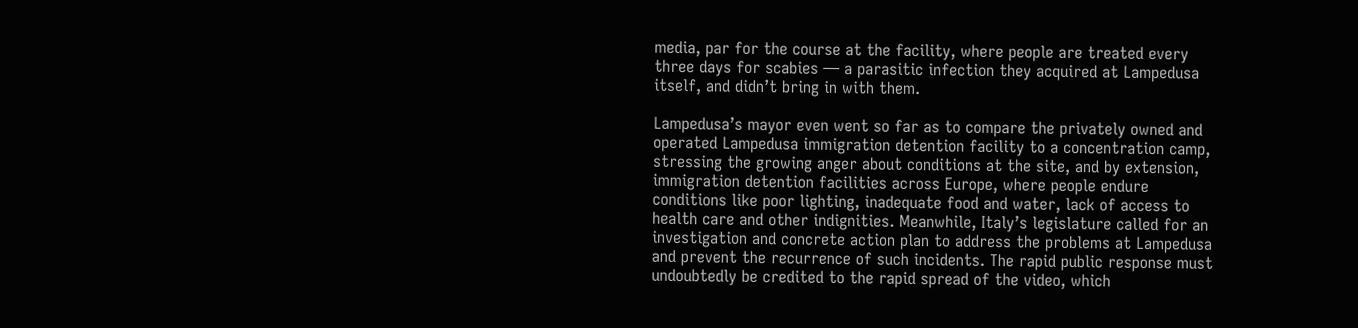media, par for the course at the facility, where people are treated every three days for scabies — a parasitic infection they acquired at Lampedusa itself, and didn’t bring in with them.

Lampedusa’s mayor even went so far as to compare the privately owned and operated Lampedusa immigration detention facility to a concentration camp, stressing the growing anger about conditions at the site, and by extension, immigration detention facilities across Europe, where people endure conditions like poor lighting, inadequate food and water, lack of access to health care and other indignities. Meanwhile, Italy’s legislature called for an investigation and concrete action plan to address the problems at Lampedusa and prevent the recurrence of such incidents. The rapid public response must undoubtedly be credited to the rapid spread of the video, which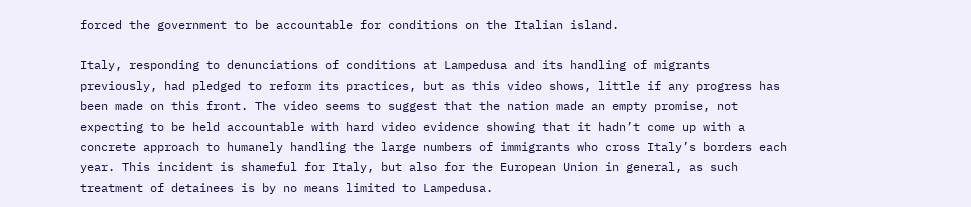forced the government to be accountable for conditions on the Italian island.

Italy, responding to denunciations of conditions at Lampedusa and its handling of migrants previously, had pledged to reform its practices, but as this video shows, little if any progress has been made on this front. The video seems to suggest that the nation made an empty promise, not expecting to be held accountable with hard video evidence showing that it hadn’t come up with a concrete approach to humanely handling the large numbers of immigrants who cross Italy’s borders each year. This incident is shameful for Italy, but also for the European Union in general, as such treatment of detainees is by no means limited to Lampedusa.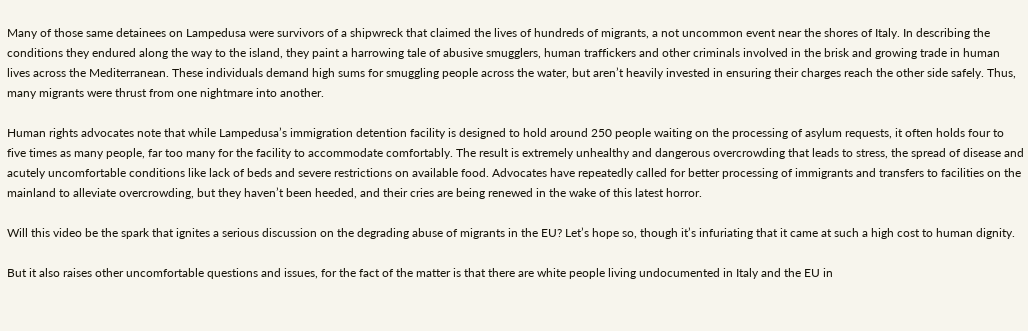Many of those same detainees on Lampedusa were survivors of a shipwreck that claimed the lives of hundreds of migrants, a not uncommon event near the shores of Italy. In describing the conditions they endured along the way to the island, they paint a harrowing tale of abusive smugglers, human traffickers and other criminals involved in the brisk and growing trade in human lives across the Mediterranean. These individuals demand high sums for smuggling people across the water, but aren’t heavily invested in ensuring their charges reach the other side safely. Thus, many migrants were thrust from one nightmare into another.

Human rights advocates note that while Lampedusa’s immigration detention facility is designed to hold around 250 people waiting on the processing of asylum requests, it often holds four to five times as many people, far too many for the facility to accommodate comfortably. The result is extremely unhealthy and dangerous overcrowding that leads to stress, the spread of disease and acutely uncomfortable conditions like lack of beds and severe restrictions on available food. Advocates have repeatedly called for better processing of immigrants and transfers to facilities on the mainland to alleviate overcrowding, but they haven’t been heeded, and their cries are being renewed in the wake of this latest horror.

Will this video be the spark that ignites a serious discussion on the degrading abuse of migrants in the EU? Let’s hope so, though it’s infuriating that it came at such a high cost to human dignity.

But it also raises other uncomfortable questions and issues, for the fact of the matter is that there are white people living undocumented in Italy and the EU in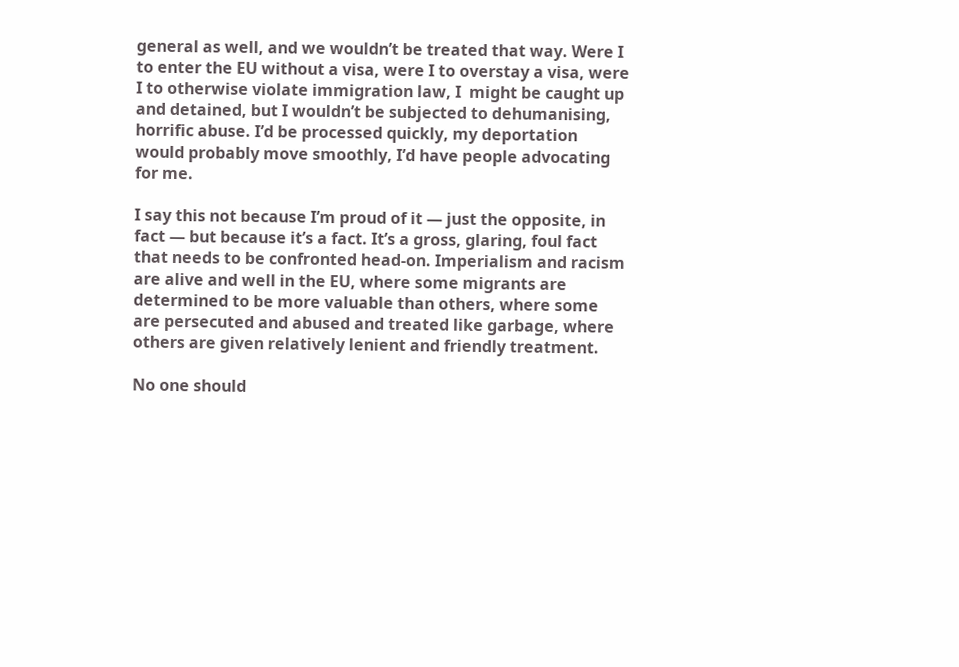general as well, and we wouldn’t be treated that way. Were I to enter the EU without a visa, were I to overstay a visa, were I to otherwise violate immigration law, I  might be caught up and detained, but I wouldn’t be subjected to dehumanising, horrific abuse. I’d be processed quickly, my deportation would probably move smoothly, I’d have people advocating for me.

I say this not because I’m proud of it — just the opposite, in fact — but because it’s a fact. It’s a gross, glaring, foul fact that needs to be confronted head-on. Imperialism and racism are alive and well in the EU, where some migrants are determined to be more valuable than others, where some are persecuted and abused and treated like garbage, where others are given relatively lenient and friendly treatment.

No one should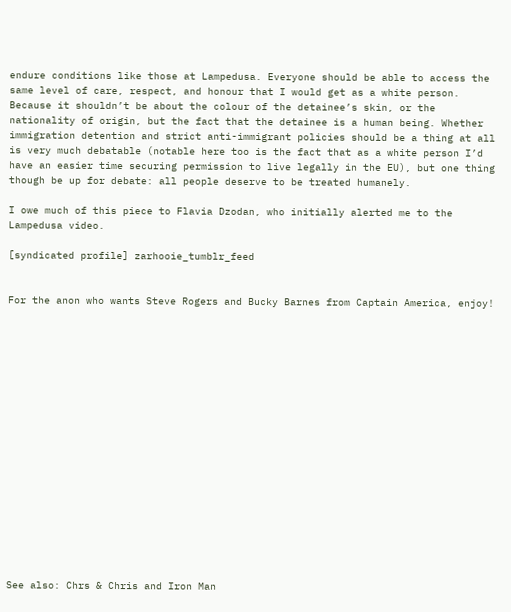endure conditions like those at Lampedusa. Everyone should be able to access the same level of care, respect, and honour that I would get as a white person. Because it shouldn’t be about the colour of the detainee’s skin, or the nationality of origin, but the fact that the detainee is a human being. Whether immigration detention and strict anti-immigrant policies should be a thing at all is very much debatable (notable here too is the fact that as a white person I’d have an easier time securing permission to live legally in the EU), but one thing though be up for debate: all people deserve to be treated humanely.

I owe much of this piece to Flavia Dzodan, who initially alerted me to the Lampedusa video.

[syndicated profile] zarhooie_tumblr_feed


For the anon who wants Steve Rogers and Bucky Barnes from Captain America, enjoy!


















See also: Chrs & Chris and Iron Man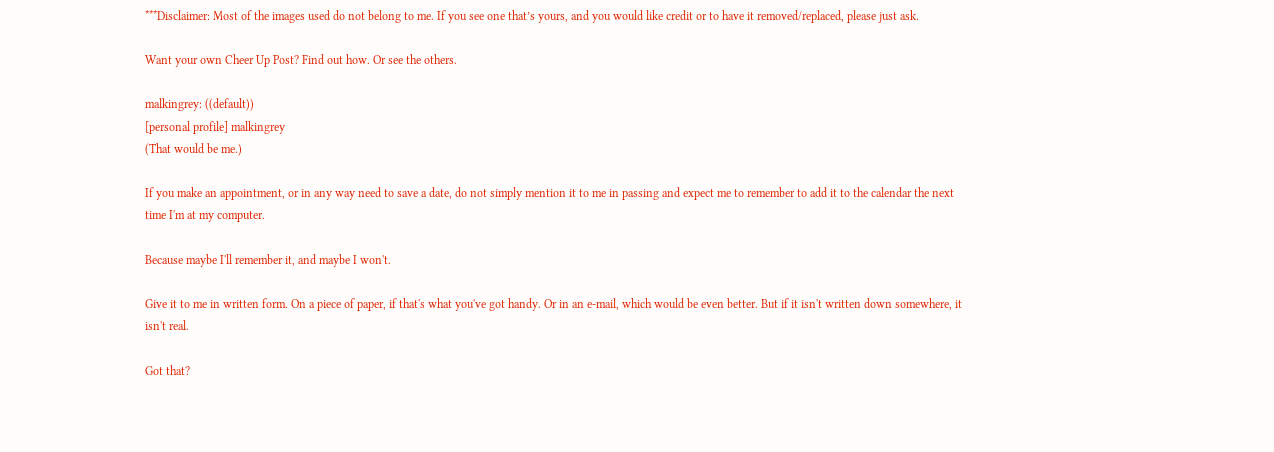***Disclaimer: Most of the images used do not belong to me. If you see one that’s yours, and you would like credit or to have it removed/replaced, please just ask.

Want your own Cheer Up Post? Find out how. Or see the others.

malkingrey: ((default))
[personal profile] malkingrey
(That would be me.)

If you make an appointment, or in any way need to save a date, do not simply mention it to me in passing and expect me to remember to add it to the calendar the next time I'm at my computer.

Because maybe I'll remember it, and maybe I won't.

Give it to me in written form. On a piece of paper, if that's what you've got handy. Or in an e-mail, which would be even better. But if it isn't written down somewhere, it isn't real.

Got that?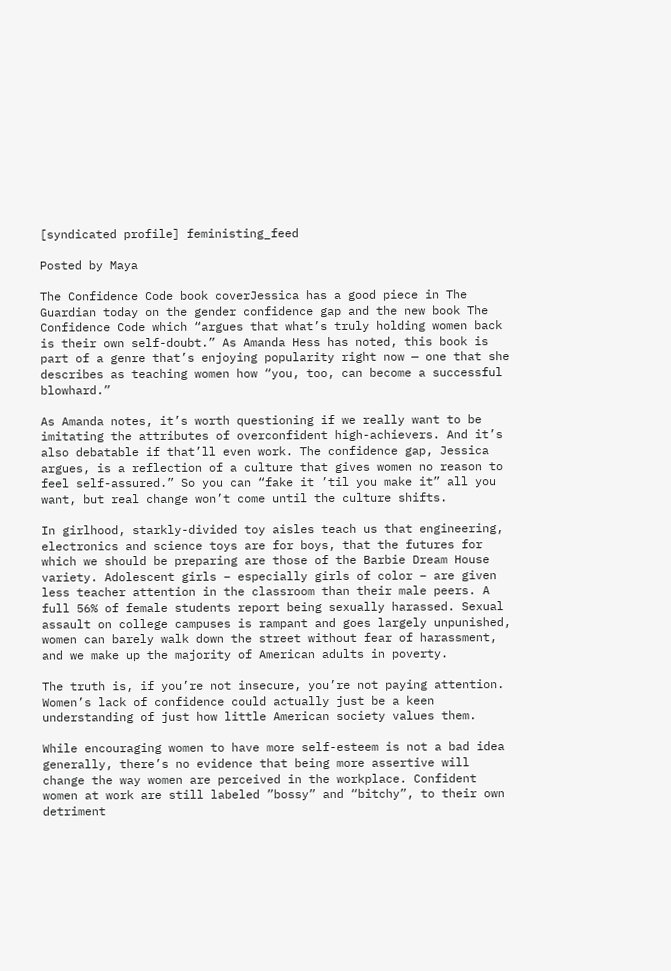[syndicated profile] feministing_feed

Posted by Maya

The Confidence Code book coverJessica has a good piece in The Guardian today on the gender confidence gap and the new book The Confidence Code which “argues that what’s truly holding women back is their own self-doubt.” As Amanda Hess has noted, this book is part of a genre that’s enjoying popularity right now — one that she describes as teaching women how “you, too, can become a successful blowhard.”

As Amanda notes, it’s worth questioning if we really want to be imitating the attributes of overconfident high-achievers. And it’s also debatable if that’ll even work. The confidence gap, Jessica argues, is a reflection of a culture that gives women no reason to feel self-assured.” So you can “fake it ’til you make it” all you want, but real change won’t come until the culture shifts.

In girlhood, starkly-divided toy aisles teach us that engineering, electronics and science toys are for boys, that the futures for which we should be preparing are those of the Barbie Dream House variety. Adolescent girls – especially girls of color – are given less teacher attention in the classroom than their male peers. A full 56% of female students report being sexually harassed. Sexual assault on college campuses is rampant and goes largely unpunished, women can barely walk down the street without fear of harassment, and we make up the majority of American adults in poverty.

The truth is, if you’re not insecure, you’re not paying attention. Women’s lack of confidence could actually just be a keen understanding of just how little American society values them.

While encouraging women to have more self-esteem is not a bad idea generally, there’s no evidence that being more assertive will change the way women are perceived in the workplace. Confident women at work are still labeled ”bossy” and “bitchy”, to their own detriment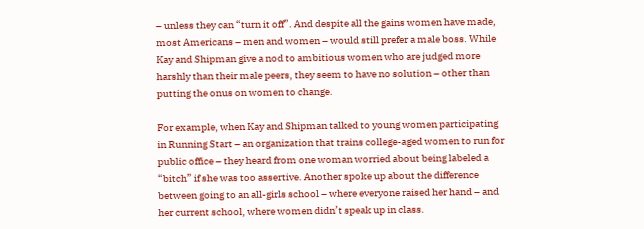– unless they can “turn it off”. And despite all the gains women have made, most Americans – men and women – would still prefer a male boss. While Kay and Shipman give a nod to ambitious women who are judged more harshly than their male peers, they seem to have no solution – other than putting the onus on women to change.

For example, when Kay and Shipman talked to young women participating in Running Start – an organization that trains college-aged women to run for public office – they heard from one woman worried about being labeled a “bitch” if she was too assertive. Another spoke up about the difference between going to an all-girls school – where everyone raised her hand – and her current school, where women didn’t speak up in class.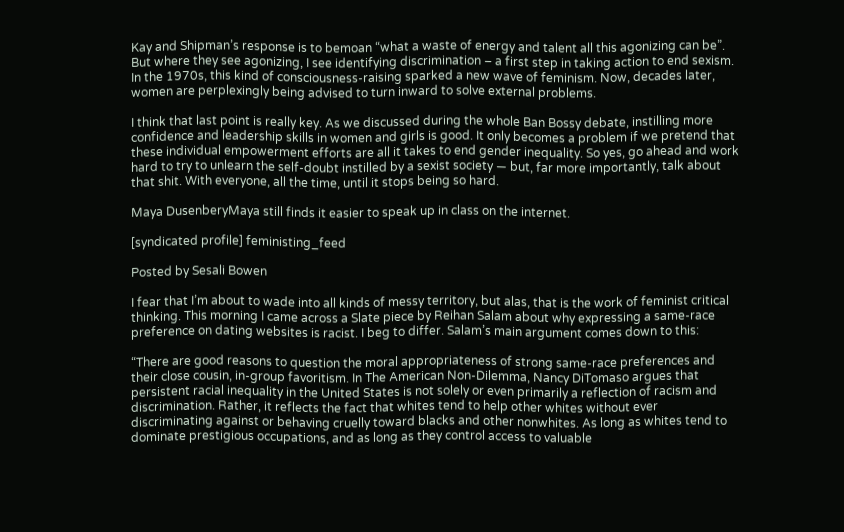Kay and Shipman’s response is to bemoan “what a waste of energy and talent all this agonizing can be”. But where they see agonizing, I see identifying discrimination – a first step in taking action to end sexism. In the 1970s, this kind of consciousness-raising sparked a new wave of feminism. Now, decades later, women are perplexingly being advised to turn inward to solve external problems.

I think that last point is really key. As we discussed during the whole Ban Bossy debate, instilling more confidence and leadership skills in women and girls is good. It only becomes a problem if we pretend that these individual empowerment efforts are all it takes to end gender inequality. So yes, go ahead and work hard to try to unlearn the self-doubt instilled by a sexist society — but, far more importantly, talk about that shit. With everyone, all the time, until it stops being so hard.

Maya DusenberyMaya still finds it easier to speak up in class on the internet.

[syndicated profile] feministing_feed

Posted by Sesali Bowen

I fear that I’m about to wade into all kinds of messy territory, but alas, that is the work of feminist critical thinking. This morning I came across a Slate piece by Reihan Salam about why expressing a same-race preference on dating websites is racist. I beg to differ. Salam’s main argument comes down to this:

“There are good reasons to question the moral appropriateness of strong same-race preferences and their close cousin, in-group favoritism. In The American Non-Dilemma, Nancy DiTomaso argues that persistent racial inequality in the United States is not solely or even primarily a reflection of racism and discrimination. Rather, it reflects the fact that whites tend to help other whites without ever discriminating against or behaving cruelly toward blacks and other nonwhites. As long as whites tend to dominate prestigious occupations, and as long as they control access to valuable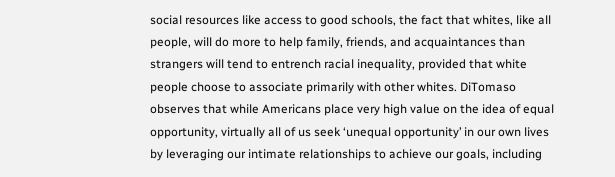social resources like access to good schools, the fact that whites, like all people, will do more to help family, friends, and acquaintances than strangers will tend to entrench racial inequality, provided that white people choose to associate primarily with other whites. DiTomaso observes that while Americans place very high value on the idea of equal opportunity, virtually all of us seek ‘unequal opportunity’ in our own lives by leveraging our intimate relationships to achieve our goals, including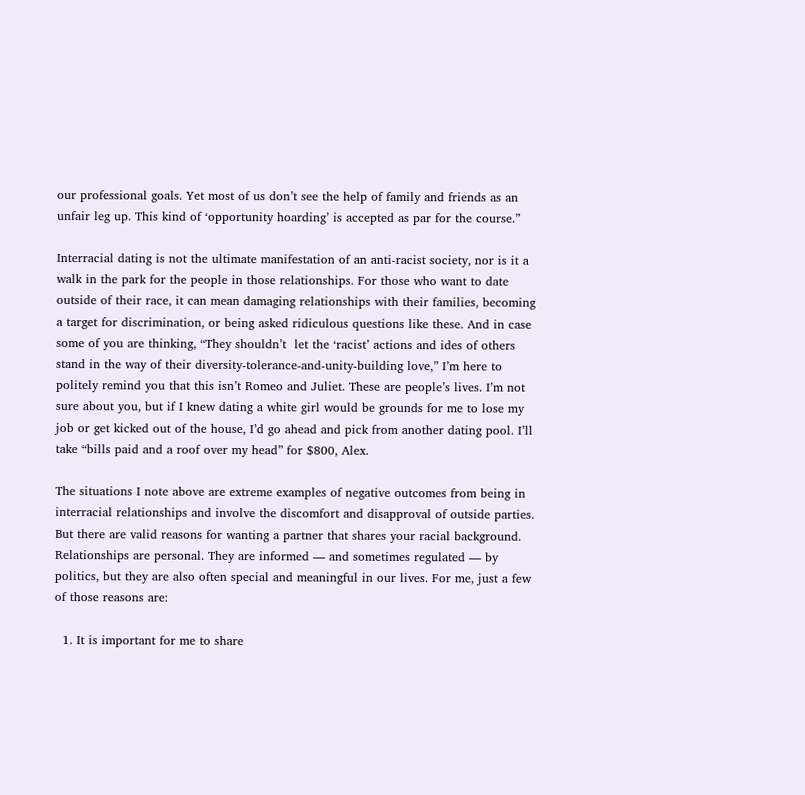our professional goals. Yet most of us don’t see the help of family and friends as an unfair leg up. This kind of ‘opportunity hoarding’ is accepted as par for the course.”

Interracial dating is not the ultimate manifestation of an anti-racist society, nor is it a walk in the park for the people in those relationships. For those who want to date outside of their race, it can mean damaging relationships with their families, becoming a target for discrimination, or being asked ridiculous questions like these. And in case some of you are thinking, “They shouldn’t  let the ‘racist’ actions and ides of others stand in the way of their diversity-tolerance-and-unity-building love,” I’m here to politely remind you that this isn’t Romeo and Juliet. These are people’s lives. I’m not sure about you, but if I knew dating a white girl would be grounds for me to lose my job or get kicked out of the house, I’d go ahead and pick from another dating pool. I’ll take “bills paid and a roof over my head” for $800, Alex.

The situations I note above are extreme examples of negative outcomes from being in interracial relationships and involve the discomfort and disapproval of outside parties. But there are valid reasons for wanting a partner that shares your racial background. Relationships are personal. They are informed — and sometimes regulated — by politics, but they are also often special and meaningful in our lives. For me, just a few of those reasons are:

  1. It is important for me to share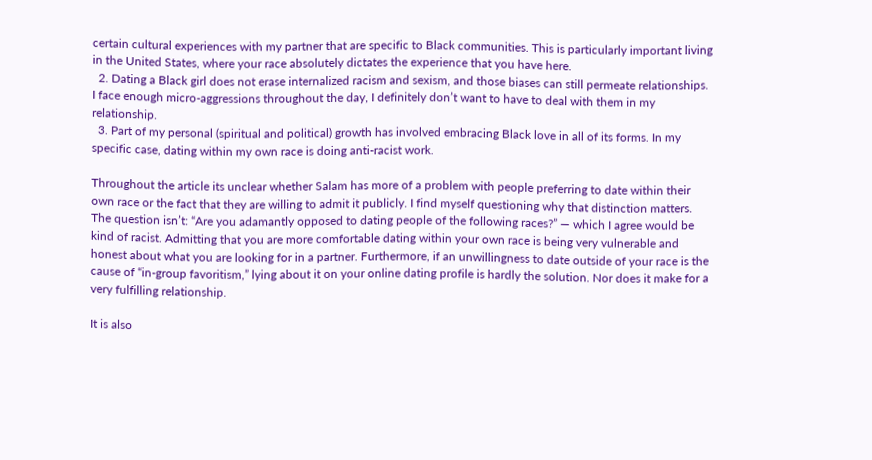certain cultural experiences with my partner that are specific to Black communities. This is particularly important living in the United States, where your race absolutely dictates the experience that you have here.
  2. Dating a Black girl does not erase internalized racism and sexism, and those biases can still permeate relationships. I face enough micro-aggressions throughout the day, I definitely don’t want to have to deal with them in my relationship.
  3. Part of my personal (spiritual and political) growth has involved embracing Black love in all of its forms. In my specific case, dating within my own race is doing anti-racist work.

Throughout the article its unclear whether Salam has more of a problem with people preferring to date within their own race or the fact that they are willing to admit it publicly. I find myself questioning why that distinction matters. The question isn’t: “Are you adamantly opposed to dating people of the following races?” — which I agree would be kind of racist. Admitting that you are more comfortable dating within your own race is being very vulnerable and honest about what you are looking for in a partner. Furthermore, if an unwillingness to date outside of your race is the cause of “in-group favoritism,” lying about it on your online dating profile is hardly the solution. Nor does it make for a very fulfilling relationship.

It is also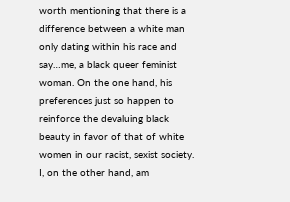worth mentioning that there is a difference between a white man only dating within his race and say…me, a black queer feminist woman. On the one hand, his preferences just so happen to reinforce the devaluing black beauty in favor of that of white women in our racist, sexist society. I, on the other hand, am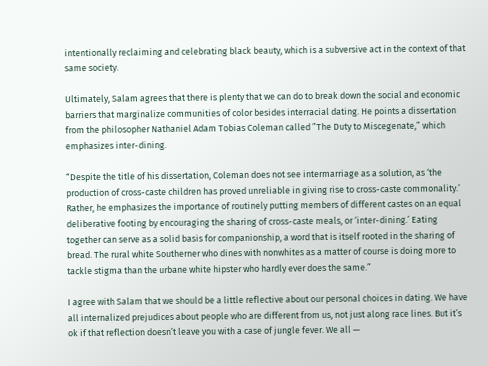intentionally reclaiming and celebrating black beauty, which is a subversive act in the context of that same society.

Ultimately, Salam agrees that there is plenty that we can do to break down the social and economic barriers that marginalize communities of color besides interracial dating. He points a dissertation from the philosopher Nathaniel Adam Tobias Coleman called ”The Duty to Miscegenate,” which emphasizes inter-dining.

“Despite the title of his dissertation, Coleman does not see intermarriage as a solution, as ‘the production of cross-caste children has proved unreliable in giving rise to cross-caste commonality.’ Rather, he emphasizes the importance of routinely putting members of different castes on an equal deliberative footing by encouraging the sharing of cross-caste meals, or ‘inter-dining.’ Eating together can serve as a solid basis for companionship, a word that is itself rooted in the sharing of bread. The rural white Southerner who dines with nonwhites as a matter of course is doing more to tackle stigma than the urbane white hipster who hardly ever does the same.”

I agree with Salam that we should be a little reflective about our personal choices in dating. We have all internalized prejudices about people who are different from us, not just along race lines. But it’s ok if that reflection doesn’t leave you with a case of jungle fever. We all —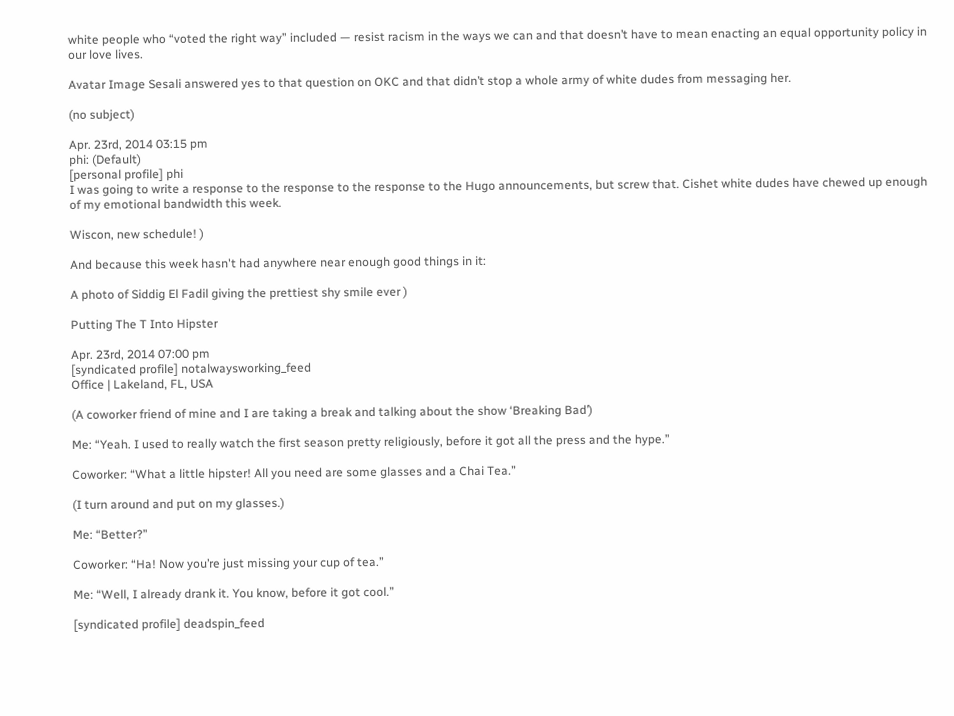white people who “voted the right way” included — resist racism in the ways we can and that doesn’t have to mean enacting an equal opportunity policy in our love lives.

Avatar Image Sesali answered yes to that question on OKC and that didn’t stop a whole army of white dudes from messaging her.

(no subject)

Apr. 23rd, 2014 03:15 pm
phi: (Default)
[personal profile] phi
I was going to write a response to the response to the response to the Hugo announcements, but screw that. Cishet white dudes have chewed up enough of my emotional bandwidth this week.

Wiscon, new schedule! )

And because this week hasn't had anywhere near enough good things in it:

A photo of Siddig El Fadil giving the prettiest shy smile ever )

Putting The T Into Hipster

Apr. 23rd, 2014 07:00 pm
[syndicated profile] notalwaysworking_feed
Office | Lakeland, FL, USA

(A coworker friend of mine and I are taking a break and talking about the show ‘Breaking Bad’)

Me: “Yeah. I used to really watch the first season pretty religiously, before it got all the press and the hype.”

Coworker: “What a little hipster! All you need are some glasses and a Chai Tea.”

(I turn around and put on my glasses.)

Me: “Better?”

Coworker: “Ha! Now you’re just missing your cup of tea.”

Me: “Well, I already drank it. You know, before it got cool.”

[syndicated profile] deadspin_feed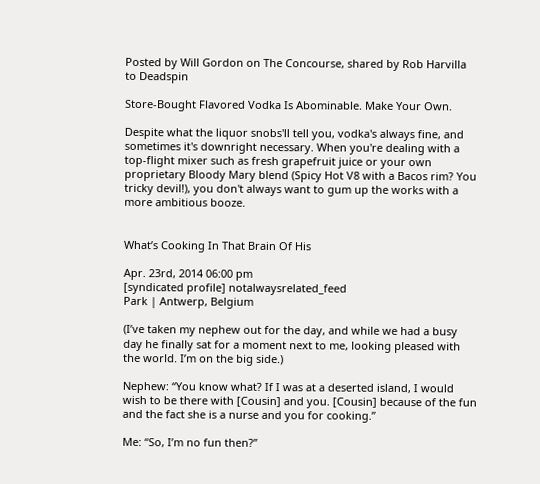Posted by Will Gordon on The Concourse, shared by Rob Harvilla to Deadspin

Store-Bought Flavored Vodka Is Abominable. Make Your Own.

Despite what the liquor snobs'll tell you, vodka's always fine, and sometimes it's downright necessary. When you're dealing with a top-flight mixer such as fresh grapefruit juice or your own proprietary Bloody Mary blend (Spicy Hot V8 with a Bacos rim? You tricky devil!), you don't always want to gum up the works with a more ambitious booze.


What’s Cooking In That Brain Of His

Apr. 23rd, 2014 06:00 pm
[syndicated profile] notalwaysrelated_feed
Park | Antwerp, Belgium

(I’ve taken my nephew out for the day, and while we had a busy day he finally sat for a moment next to me, looking pleased with the world. I’m on the big side.)

Nephew: “You know what? If I was at a deserted island, I would wish to be there with [Cousin] and you. [Cousin] because of the fun and the fact she is a nurse and you for cooking.”

Me: “So, I’m no fun then?”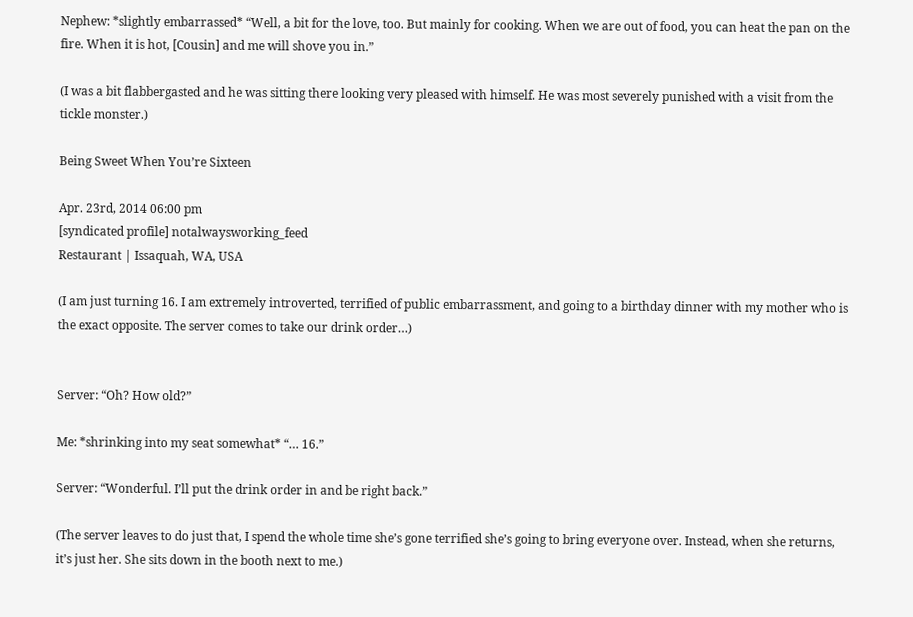Nephew: *slightly embarrassed* “Well, a bit for the love, too. But mainly for cooking. When we are out of food, you can heat the pan on the fire. When it is hot, [Cousin] and me will shove you in.”

(I was a bit flabbergasted and he was sitting there looking very pleased with himself. He was most severely punished with a visit from the tickle monster.)

Being Sweet When You’re Sixteen

Apr. 23rd, 2014 06:00 pm
[syndicated profile] notalwaysworking_feed
Restaurant | Issaquah, WA, USA

(I am just turning 16. I am extremely introverted, terrified of public embarrassment, and going to a birthday dinner with my mother who is the exact opposite. The server comes to take our drink order…)


Server: “Oh? How old?”

Me: *shrinking into my seat somewhat* “… 16.”

Server: “Wonderful. I’ll put the drink order in and be right back.”

(The server leaves to do just that, I spend the whole time she’s gone terrified she’s going to bring everyone over. Instead, when she returns, it’s just her. She sits down in the booth next to me.)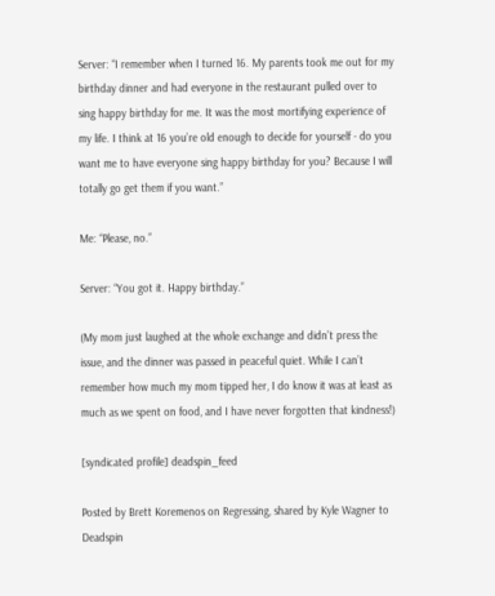Server: “I remember when I turned 16. My parents took me out for my birthday dinner and had everyone in the restaurant pulled over to sing happy birthday for me. It was the most mortifying experience of my life. I think at 16 you’re old enough to decide for yourself - do you want me to have everyone sing happy birthday for you? Because I will totally go get them if you want.”

Me: “Please, no.”

Server: “You got it. Happy birthday.”

(My mom just laughed at the whole exchange and didn’t press the issue, and the dinner was passed in peaceful quiet. While I can’t remember how much my mom tipped her, I do know it was at least as much as we spent on food, and I have never forgotten that kindness!)

[syndicated profile] deadspin_feed

Posted by Brett Koremenos on Regressing, shared by Kyle Wagner to Deadspin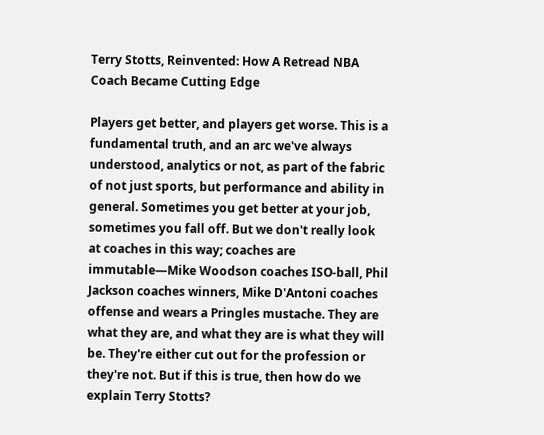Terry Stotts, Reinvented: How A Retread NBA Coach Became Cutting Edge

Players get better, and players get worse. This is a fundamental truth, and an arc we've always understood, analytics or not, as part of the fabric of not just sports, but performance and ability in general. Sometimes you get better at your job, sometimes you fall off. But we don't really look at coaches in this way; coaches are immutable—Mike Woodson coaches ISO-ball, Phil Jackson coaches winners, Mike D'Antoni coaches offense and wears a Pringles mustache. They are what they are, and what they are is what they will be. They're either cut out for the profession or they're not. But if this is true, then how do we explain Terry Stotts?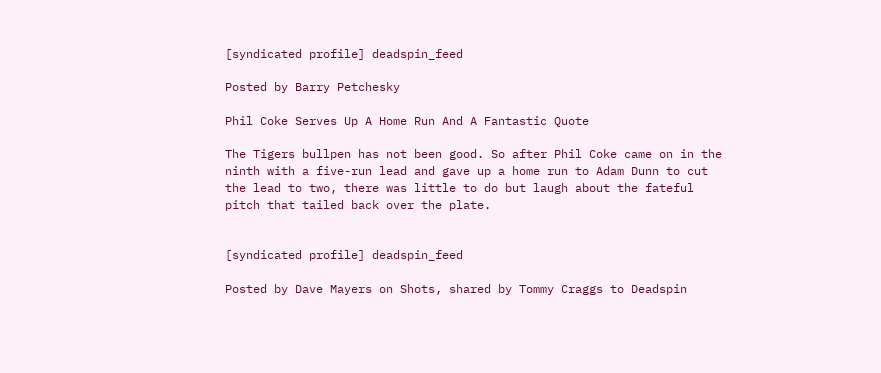[syndicated profile] deadspin_feed

Posted by Barry Petchesky

Phil Coke Serves Up A Home Run And A Fantastic Quote

The Tigers bullpen has not been good. So after Phil Coke came on in the ninth with a five-run lead and gave up a home run to Adam Dunn to cut the lead to two, there was little to do but laugh about the fateful pitch that tailed back over the plate.


[syndicated profile] deadspin_feed

Posted by Dave Mayers on Shots, shared by Tommy Craggs to Deadspin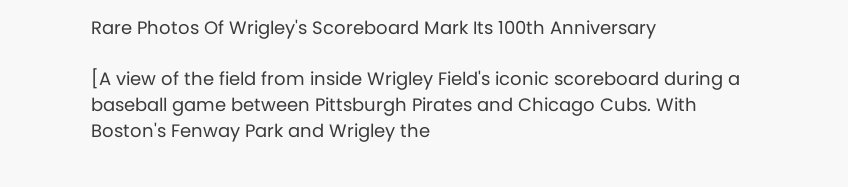Rare Photos Of Wrigley's Scoreboard Mark Its 100th Anniversary

[A view of the field from inside Wrigley Field's iconic scoreboard during a baseball game between Pittsburgh Pirates and Chicago Cubs. With Boston's Fenway Park and Wrigley the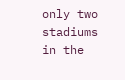only two stadiums in the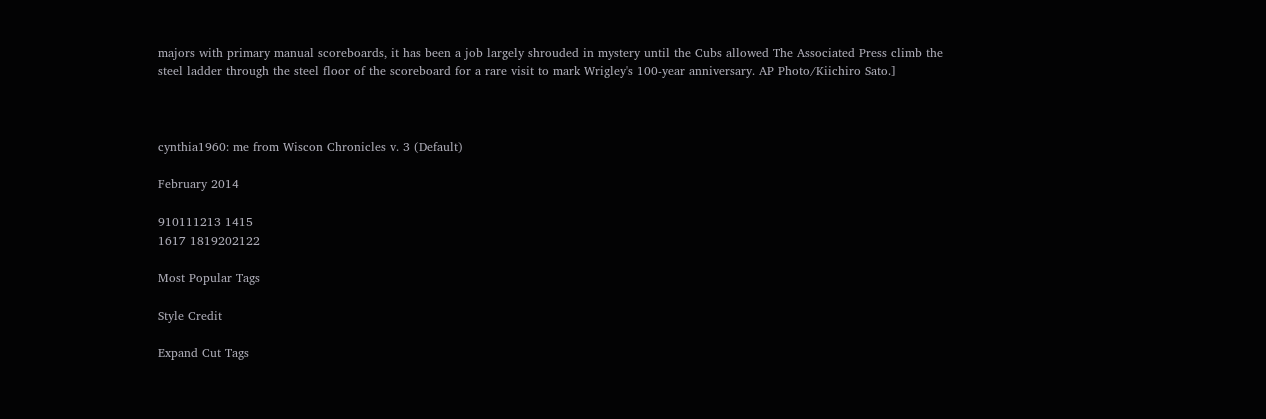majors with primary manual scoreboards, it has been a job largely shrouded in mystery until the Cubs allowed The Associated Press climb the steel ladder through the steel floor of the scoreboard for a rare visit to mark Wrigley's 100-year anniversary. AP Photo/Kiichiro Sato.]



cynthia1960: me from Wiscon Chronicles v. 3 (Default)

February 2014

910111213 1415
1617 1819202122

Most Popular Tags

Style Credit

Expand Cut Tags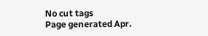No cut tags
Page generated Apr.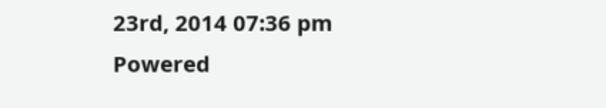23rd, 2014 07:36 pm
Powered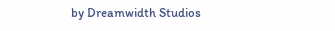by Dreamwidth Studios